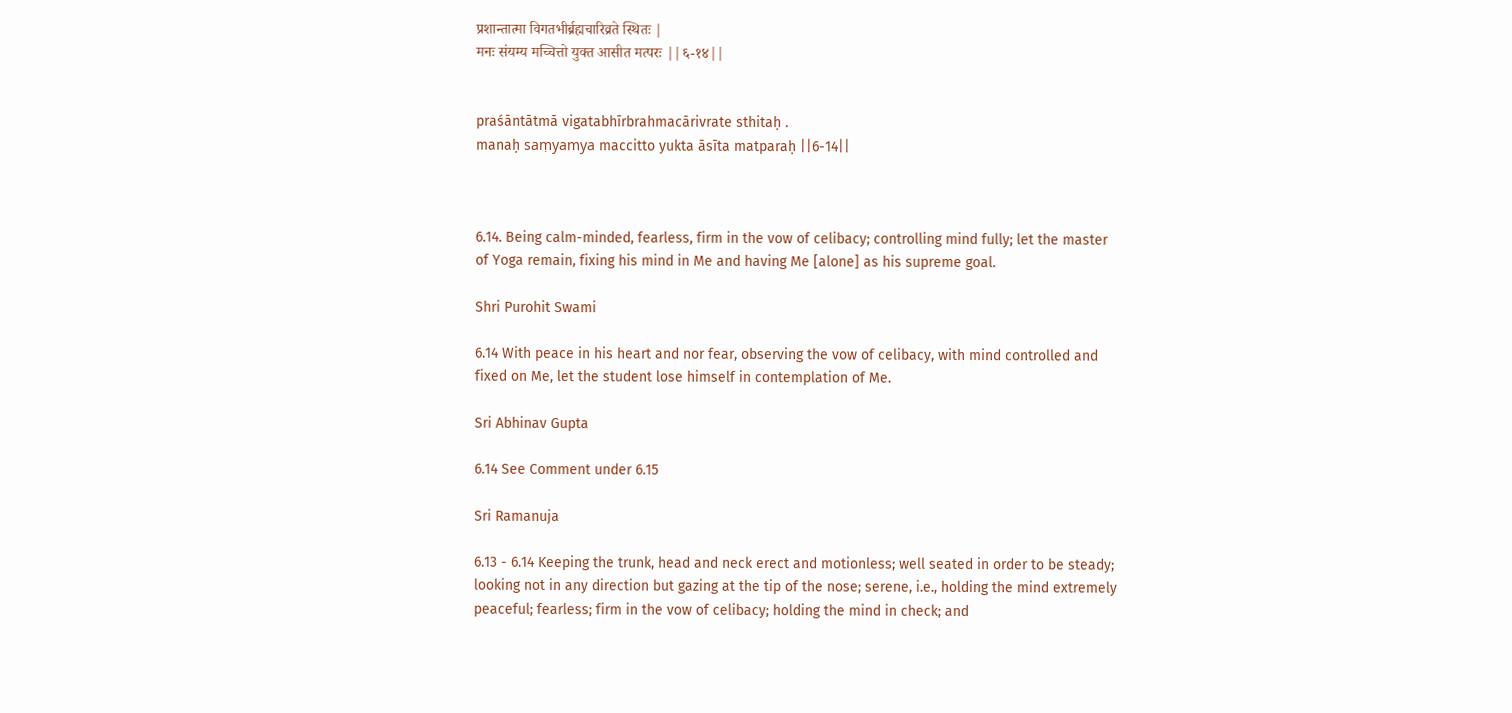प्रशान्तात्मा विगतभीर्ब्रह्मचारिव्रते स्थितः |
मनः संयम्य मच्चित्तो युक्त आसीत मत्परः ||६-१४||


praśāntātmā vigatabhīrbrahmacārivrate sthitaḥ .
manaḥ saṃyamya maccitto yukta āsīta matparaḥ ||6-14||



6.14. Being calm-minded, fearless, firm in the vow of celibacy; controlling mind fully; let the master of Yoga remain, fixing his mind in Me and having Me [alone] as his supreme goal.

Shri Purohit Swami

6.14 With peace in his heart and nor fear, observing the vow of celibacy, with mind controlled and fixed on Me, let the student lose himself in contemplation of Me.

Sri Abhinav Gupta

6.14 See Comment under 6.15

Sri Ramanuja

6.13 - 6.14 Keeping the trunk, head and neck erect and motionless; well seated in order to be steady; looking not in any direction but gazing at the tip of the nose; serene, i.e., holding the mind extremely peaceful; fearless; firm in the vow of celibacy; holding the mind in check; and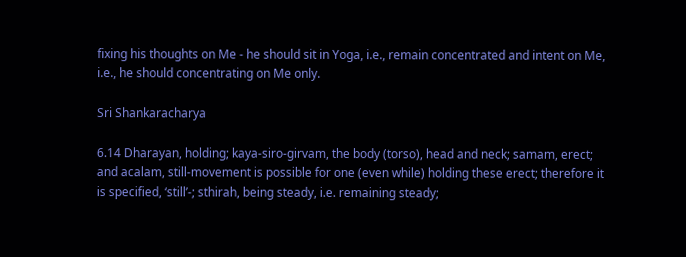fixing his thoughts on Me - he should sit in Yoga, i.e., remain concentrated and intent on Me, i.e., he should concentrating on Me only.

Sri Shankaracharya

6.14 Dharayan, holding; kaya-siro-girvam, the body (torso), head and neck; samam, erect; and acalam, still-movement is possible for one (even while) holding these erect; therefore it is specified, ‘still’-; sthirah, being steady, i.e. remaining steady;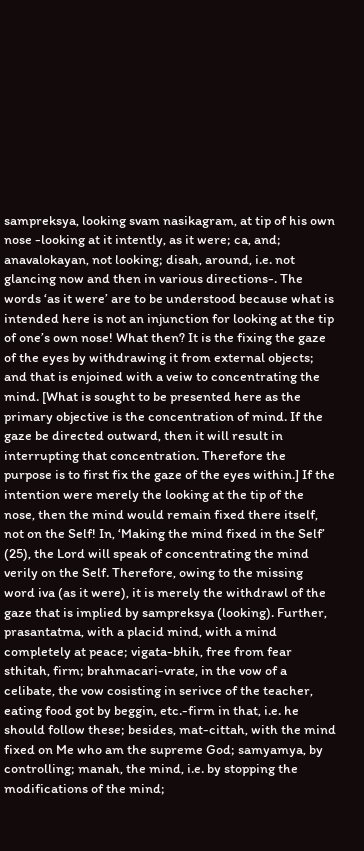sampreksya, looking svam nasikagram, at tip of his own nose -looking at it intently, as it were; ca, and; anavalokayan, not looking; disah, around, i.e. not glancing now and then in various directions-. The words ‘as it were’ are to be understood because what is intended here is not an injunction for looking at the tip of one’s own nose! What then? It is the fixing the gaze of the eyes by withdrawing it from external objects; and that is enjoined with a veiw to concentrating the mind. [What is sought to be presented here as the primary objective is the concentration of mind. If the gaze be directed outward, then it will result in interrupting that concentration. Therefore the purpose is to first fix the gaze of the eyes within.] If the intention were merely the looking at the tip of the nose, then the mind would remain fixed there itself, not on the Self! In, ‘Making the mind fixed in the Self’ (25), the Lord will speak of concentrating the mind verily on the Self. Therefore, owing to the missing word iva (as it were), it is merely the withdrawl of the gaze that is implied by sampreksya (looking). Further, prasantatma, with a placid mind, with a mind completely at peace; vigata-bhih, free from fear sthitah, firm; brahmacari-vrate, in the vow of a celibate, the vow cosisting in serivce of the teacher, eating food got by beggin, etc.-firm in that, i.e. he should follow these; besides, mat-cittah, with the mind fixed on Me who am the supreme God; samyamya, by controlling; manah, the mind, i.e. by stopping the modifications of the mind;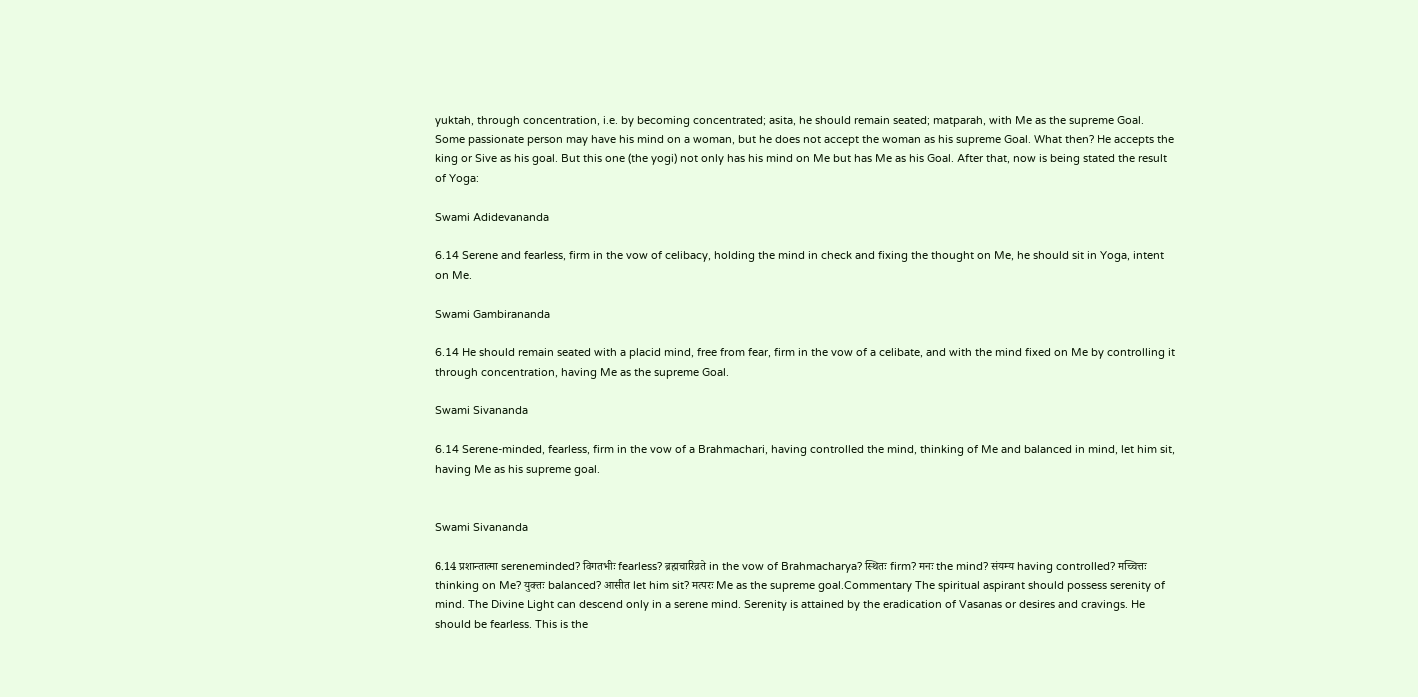yuktah, through concentration, i.e. by becoming concentrated; asita, he should remain seated; matparah, with Me as the supreme Goal. Some passionate person may have his mind on a woman, but he does not accept the woman as his supreme Goal. What then? He accepts the king or Sive as his goal. But this one (the yogi) not only has his mind on Me but has Me as his Goal. After that, now is being stated the result of Yoga:

Swami Adidevananda

6.14 Serene and fearless, firm in the vow of celibacy, holding the mind in check and fixing the thought on Me, he should sit in Yoga, intent on Me.

Swami Gambirananda

6.14 He should remain seated with a placid mind, free from fear, firm in the vow of a celibate, and with the mind fixed on Me by controlling it through concentration, having Me as the supreme Goal.

Swami Sivananda

6.14 Serene-minded, fearless, firm in the vow of a Brahmachari, having controlled the mind, thinking of Me and balanced in mind, let him sit, having Me as his supreme goal.


Swami Sivananda

6.14 प्रशान्तात्मा sereneminded? विगतभीः fearless? ब्रह्मचारिव्रते in the vow of Brahmacharya? स्थितः firm? मनः the mind? संयम्य having controlled? मच्चित्तः thinking on Me? युक्तः balanced? आसीत let him sit? मत्परः Me as the supreme goal.Commentary The spiritual aspirant should possess serenity of mind. The Divine Light can descend only in a serene mind. Serenity is attained by the eradication of Vasanas or desires and cravings. He should be fearless. This is the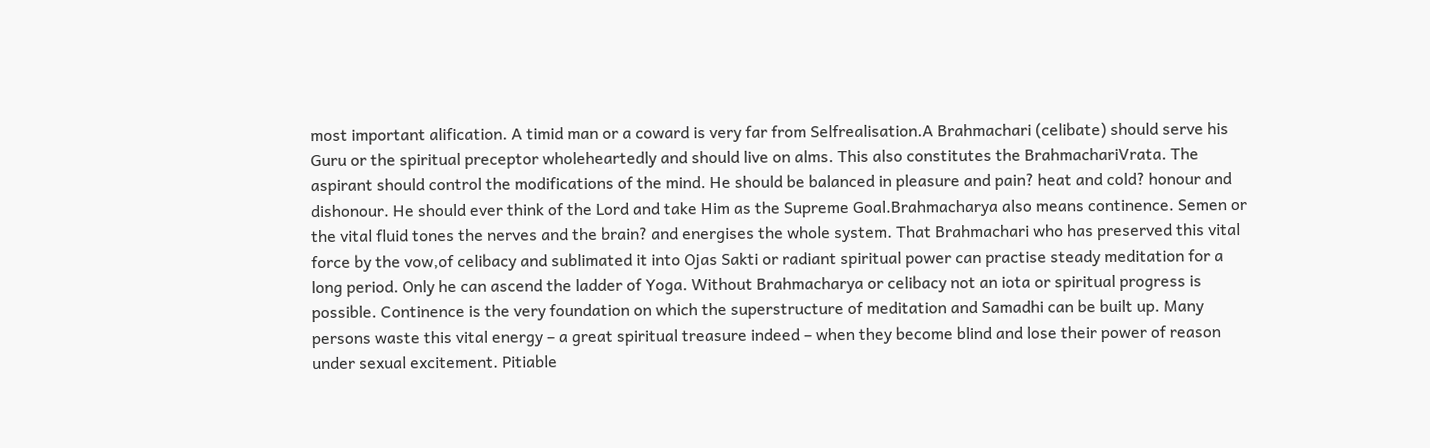most important alification. A timid man or a coward is very far from Selfrealisation.A Brahmachari (celibate) should serve his Guru or the spiritual preceptor wholeheartedly and should live on alms. This also constitutes the BrahmachariVrata. The aspirant should control the modifications of the mind. He should be balanced in pleasure and pain? heat and cold? honour and dishonour. He should ever think of the Lord and take Him as the Supreme Goal.Brahmacharya also means continence. Semen or the vital fluid tones the nerves and the brain? and energises the whole system. That Brahmachari who has preserved this vital force by the vow,of celibacy and sublimated it into Ojas Sakti or radiant spiritual power can practise steady meditation for a long period. Only he can ascend the ladder of Yoga. Without Brahmacharya or celibacy not an iota or spiritual progress is possible. Continence is the very foundation on which the superstructure of meditation and Samadhi can be built up. Many persons waste this vital energy – a great spiritual treasure indeed – when they become blind and lose their power of reason under sexual excitement. Pitiable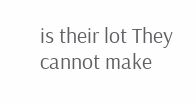is their lot They cannot make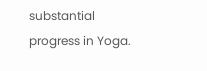substantial progress in Yoga.